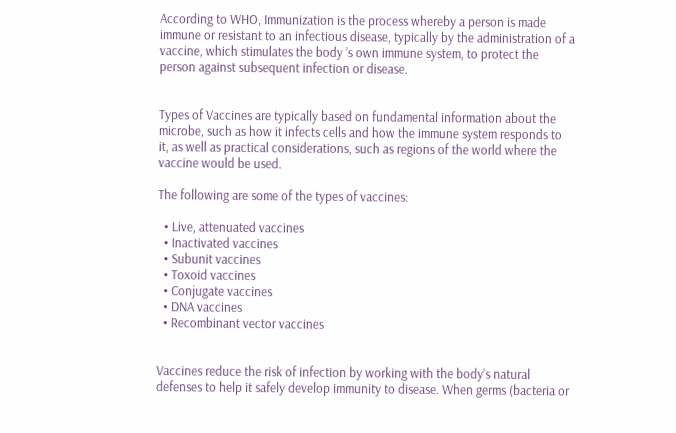According to WHO, Immunization is the process whereby a person is made immune or resistant to an infectious disease, typically by the administration of a vaccine, which stimulates the body ’s own immune system, to protect the person against subsequent infection or disease.


Types of Vaccines are typically based on fundamental information about the microbe, such as how it infects cells and how the immune system responds to it, as well as practical considerations, such as regions of the world where the vaccine would be used.

The following are some of the types of vaccines:

  • Live, attenuated vaccines
  • Inactivated vaccines
  • Subunit vaccines
  • Toxoid vaccines
  • Conjugate vaccines
  • DNA vaccines
  • Recombinant vector vaccines


Vaccines reduce the risk of infection by working with the body’s natural defenses to help it safely develop immunity to disease. When germs (bacteria or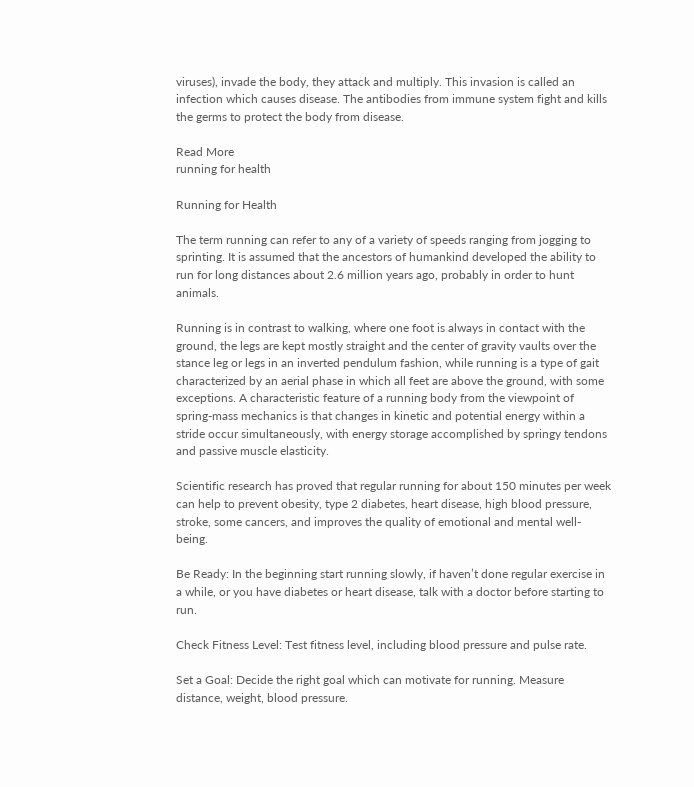viruses), invade the body, they attack and multiply. This invasion is called an infection which causes disease. The antibodies from immune system fight and kills the germs to protect the body from disease.

Read More
running for health

Running for Health

The term running can refer to any of a variety of speeds ranging from jogging to sprinting. It is assumed that the ancestors of humankind developed the ability to run for long distances about 2.6 million years ago, probably in order to hunt animals.

Running is in contrast to walking, where one foot is always in contact with the ground, the legs are kept mostly straight and the center of gravity vaults over the stance leg or legs in an inverted pendulum fashion, while running is a type of gait characterized by an aerial phase in which all feet are above the ground, with some exceptions. A characteristic feature of a running body from the viewpoint of spring-mass mechanics is that changes in kinetic and potential energy within a stride occur simultaneously, with energy storage accomplished by springy tendons and passive muscle elasticity.

Scientific research has proved that regular running for about 150 minutes per week can help to prevent obesity, type 2 diabetes, heart disease, high blood pressure, stroke, some cancers, and improves the quality of emotional and mental well-being.

Be Ready: In the beginning start running slowly, if haven’t done regular exercise in a while, or you have diabetes or heart disease, talk with a doctor before starting to run.

Check Fitness Level: Test fitness level, including blood pressure and pulse rate.

Set a Goal: Decide the right goal which can motivate for running. Measure distance, weight, blood pressure.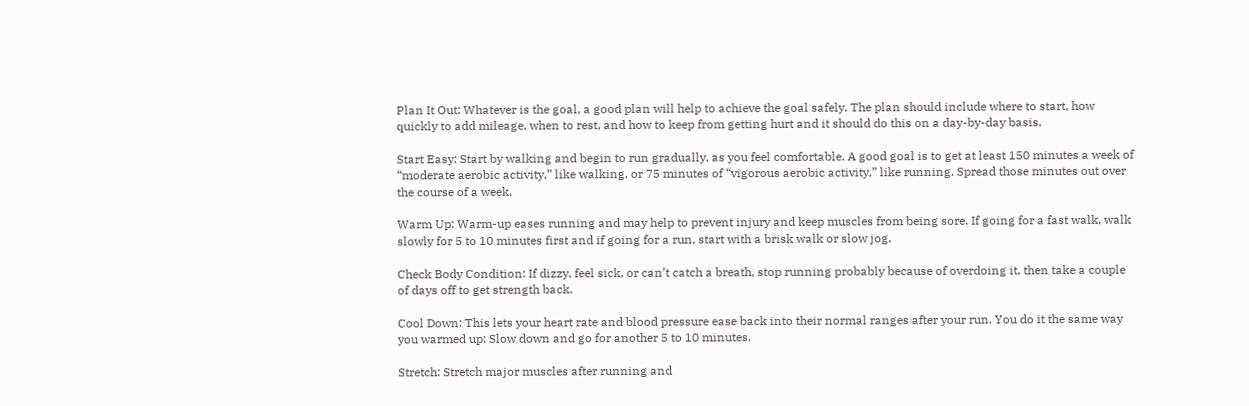Plan It Out: Whatever is the goal, a good plan will help to achieve the goal safely. The plan should include where to start, how quickly to add mileage, when to rest, and how to keep from getting hurt and it should do this on a day-by-day basis.

Start Easy: Start by walking and begin to run gradually, as you feel comfortable. A good goal is to get at least 150 minutes a week of “moderate aerobic activity,” like walking, or 75 minutes of “vigorous aerobic activity,” like running. Spread those minutes out over the course of a week.

Warm Up: Warm-up eases running and may help to prevent injury and keep muscles from being sore. If going for a fast walk, walk slowly for 5 to 10 minutes first and if going for a run, start with a brisk walk or slow jog.

Check Body Condition: If dizzy, feel sick, or can’t catch a breath, stop running probably because of overdoing it, then take a couple of days off to get strength back.

Cool Down: This lets your heart rate and blood pressure ease back into their normal ranges after your run. You do it the same way you warmed up: Slow down and go for another 5 to 10 minutes.

Stretch: Stretch major muscles after running and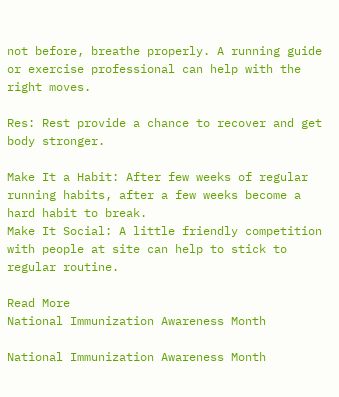not before, breathe properly. A running guide or exercise professional can help with the right moves.

Res: Rest provide a chance to recover and get body stronger.

Make It a Habit: After few weeks of regular running habits, after a few weeks become a hard habit to break.
Make It Social: A little friendly competition with people at site can help to stick to regular routine.

Read More
National Immunization Awareness Month

National Immunization Awareness Month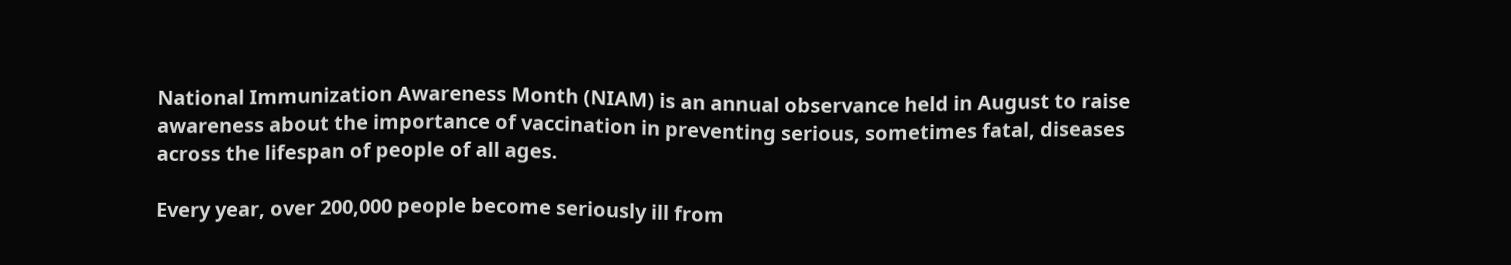National Immunization Awareness Month (NIAM) is an annual observance held in August to raise awareness about the importance of vaccination in preventing serious, sometimes fatal, diseases across the lifespan of people of all ages.

Every year, over 200,000 people become seriously ill from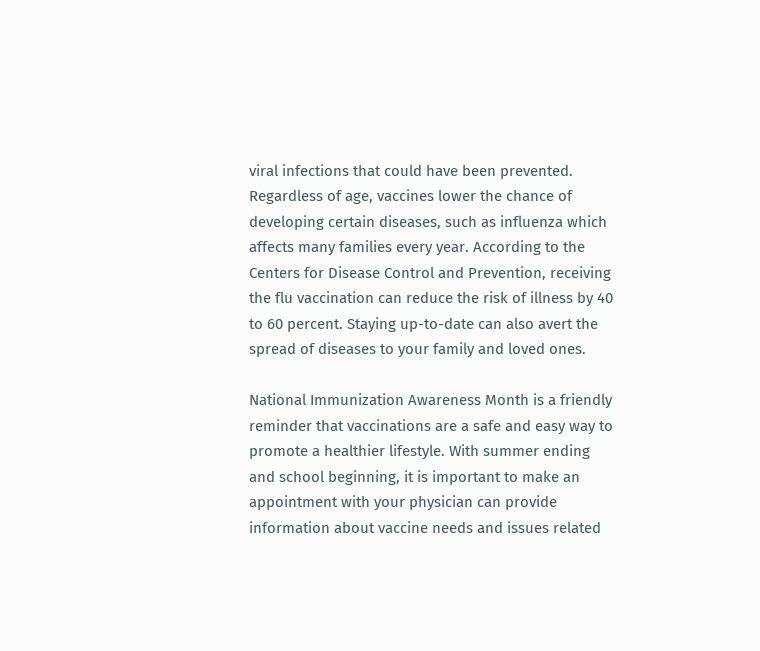viral infections that could have been prevented. Regardless of age, vaccines lower the chance of developing certain diseases, such as influenza which affects many families every year. According to the Centers for Disease Control and Prevention, receiving the flu vaccination can reduce the risk of illness by 40 to 60 percent. Staying up-to-date can also avert the spread of diseases to your family and loved ones.

National Immunization Awareness Month is a friendly reminder that vaccinations are a safe and easy way to promote a healthier lifestyle. With summer ending and school beginning, it is important to make an appointment with your physician can provide information about vaccine needs and issues related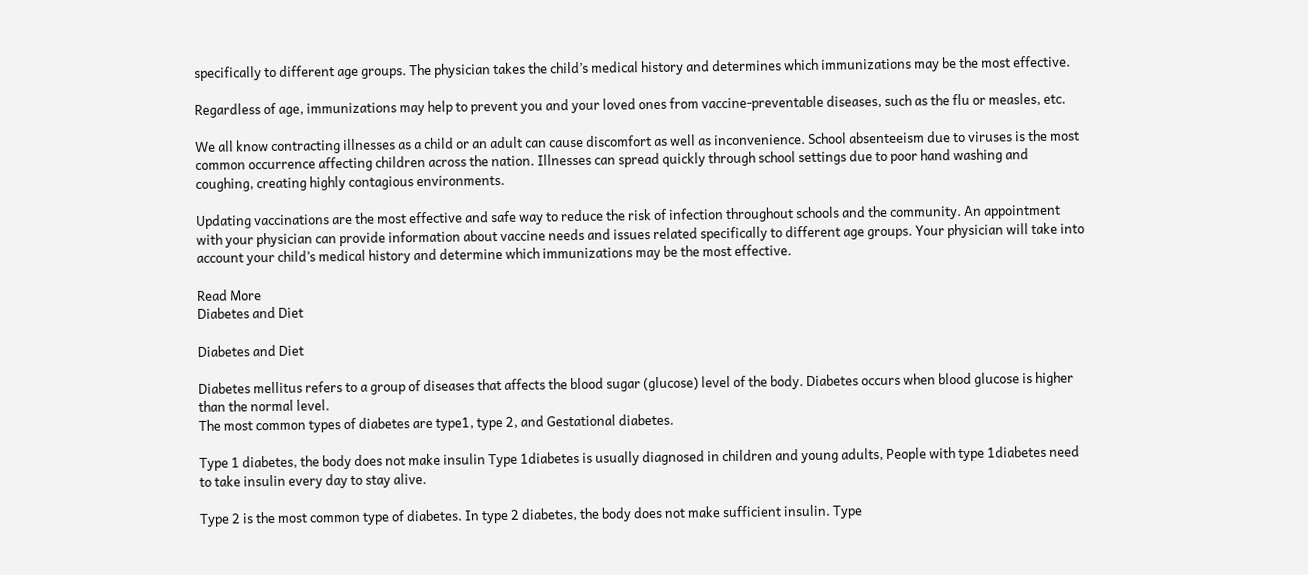specifically to different age groups. The physician takes the child’s medical history and determines which immunizations may be the most effective.

Regardless of age, immunizations may help to prevent you and your loved ones from vaccine-preventable diseases, such as the flu or measles, etc.

We all know contracting illnesses as a child or an adult can cause discomfort as well as inconvenience. School absenteeism due to viruses is the most common occurrence affecting children across the nation. Illnesses can spread quickly through school settings due to poor hand washing and coughing, creating highly contagious environments.

Updating vaccinations are the most effective and safe way to reduce the risk of infection throughout schools and the community. An appointment with your physician can provide information about vaccine needs and issues related specifically to different age groups. Your physician will take into account your child’s medical history and determine which immunizations may be the most effective.

Read More
Diabetes and Diet

Diabetes and Diet

Diabetes mellitus refers to a group of diseases that affects the blood sugar (glucose) level of the body. Diabetes occurs when blood glucose is higher than the normal level.
The most common types of diabetes are type1, type 2, and Gestational diabetes.

Type 1 diabetes, the body does not make insulin Type 1diabetes is usually diagnosed in children and young adults, People with type 1diabetes need to take insulin every day to stay alive.

Type 2 is the most common type of diabetes. In type 2 diabetes, the body does not make sufficient insulin. Type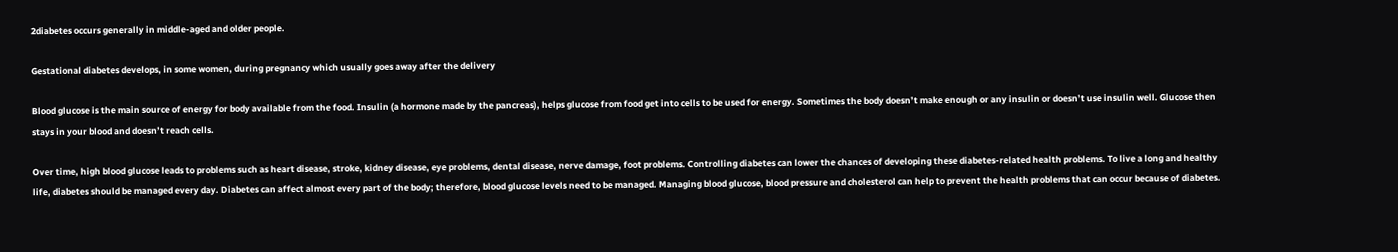2diabetes occurs generally in middle-aged and older people.

Gestational diabetes develops, in some women, during pregnancy which usually goes away after the delivery

Blood glucose is the main source of energy for body available from the food. Insulin (a hormone made by the pancreas), helps glucose from food get into cells to be used for energy. Sometimes the body doesn’t make enough or any insulin or doesn’t use insulin well. Glucose then stays in your blood and doesn’t reach cells.

Over time, high blood glucose leads to problems such as heart disease, stroke, kidney disease, eye problems, dental disease, nerve damage, foot problems. Controlling diabetes can lower the chances of developing these diabetes-related health problems. To live a long and healthy life, diabetes should be managed every day. Diabetes can affect almost every part of the body; therefore, blood glucose levels need to be managed. Managing blood glucose, blood pressure and cholesterol can help to prevent the health problems that can occur because of diabetes.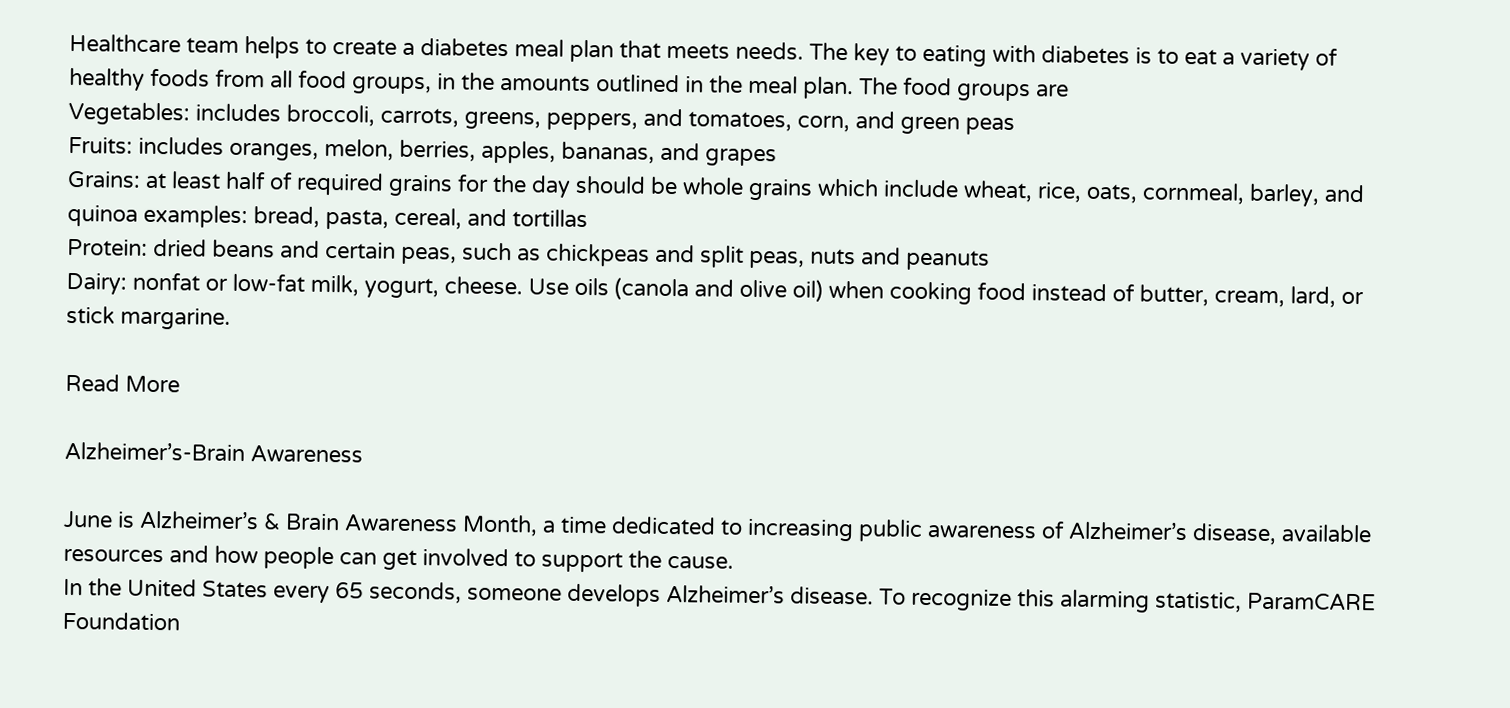Healthcare team helps to create a diabetes meal plan that meets needs. The key to eating with diabetes is to eat a variety of healthy foods from all food groups, in the amounts outlined in the meal plan. The food groups are
Vegetables: includes broccoli, carrots, greens, peppers, and tomatoes, corn, and green peas
Fruits: includes oranges, melon, berries, apples, bananas, and grapes
Grains: at least half of required grains for the day should be whole grains which include wheat, rice, oats, cornmeal, barley, and quinoa examples: bread, pasta, cereal, and tortillas
Protein: dried beans and certain peas, such as chickpeas and split peas, nuts and peanuts
Dairy: nonfat or low-fat milk, yogurt, cheese. Use oils (canola and olive oil) when cooking food instead of butter, cream, lard, or stick margarine.

Read More

Alzheimer’s-Brain Awareness

June is Alzheimer’s & Brain Awareness Month, a time dedicated to increasing public awareness of Alzheimer’s disease, available resources and how people can get involved to support the cause.
In the United States every 65 seconds, someone develops Alzheimer’s disease. To recognize this alarming statistic, ParamCARE Foundation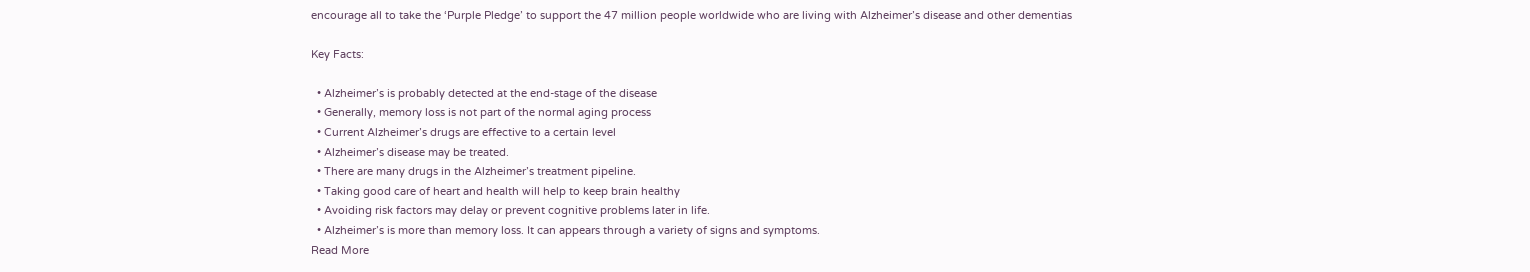encourage all to take the ‘Purple Pledge’ to support the 47 million people worldwide who are living with Alzheimer’s disease and other dementias

Key Facts:

  • Alzheimer’s is probably detected at the end-stage of the disease
  • Generally, memory loss is not part of the normal aging process
  • Current Alzheimer’s drugs are effective to a certain level
  • Alzheimer’s disease may be treated.
  • There are many drugs in the Alzheimer’s treatment pipeline.
  • Taking good care of heart and health will help to keep brain healthy
  • Avoiding risk factors may delay or prevent cognitive problems later in life.
  • Alzheimer’s is more than memory loss. It can appears through a variety of signs and symptoms.
Read More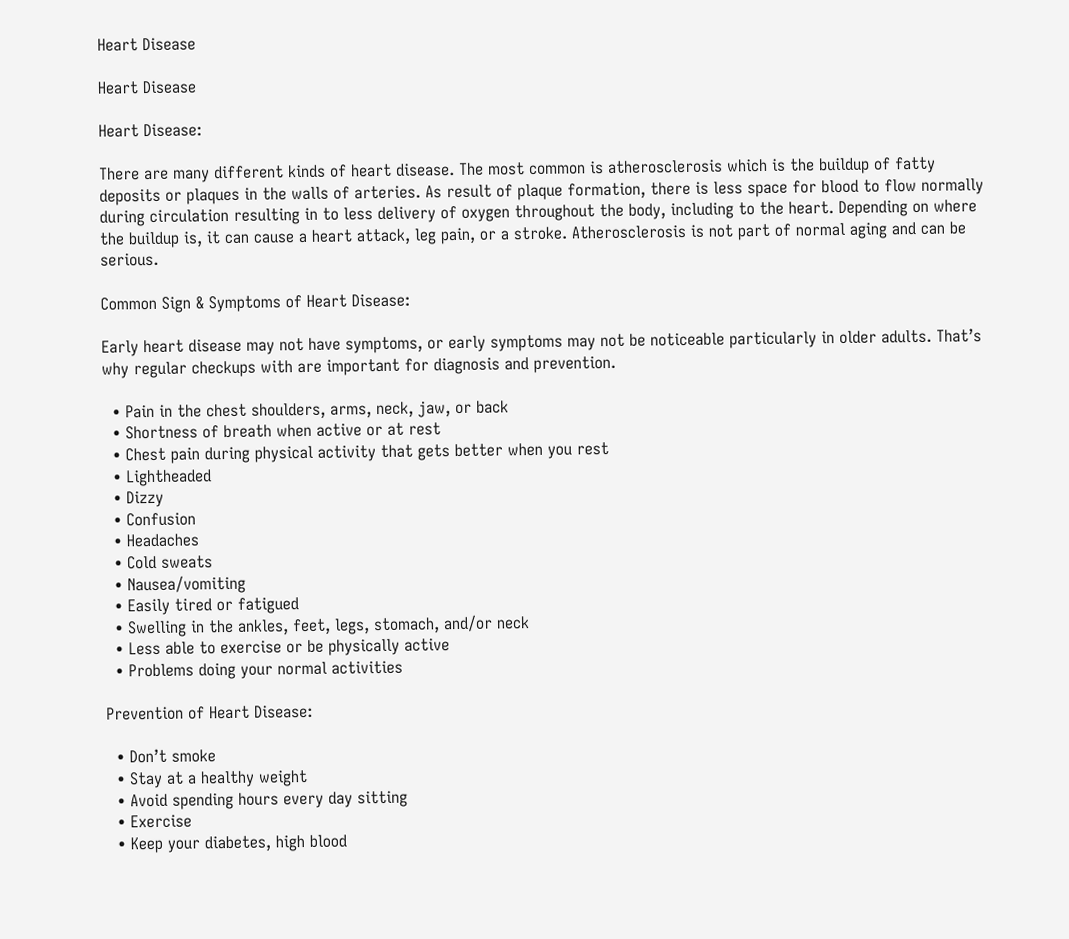Heart Disease

Heart Disease

Heart Disease:

There are many different kinds of heart disease. The most common is atherosclerosis which is the buildup of fatty deposits or plaques in the walls of arteries. As result of plaque formation, there is less space for blood to flow normally during circulation resulting in to less delivery of oxygen throughout the body, including to the heart. Depending on where the buildup is, it can cause a heart attack, leg pain, or a stroke. Atherosclerosis is not part of normal aging and can be serious.

Common Sign & Symptoms of Heart Disease:

Early heart disease may not have symptoms, or early symptoms may not be noticeable particularly in older adults. That’s why regular checkups with are important for diagnosis and prevention.

  • Pain in the chest shoulders, arms, neck, jaw, or back
  • Shortness of breath when active or at rest
  • Chest pain during physical activity that gets better when you rest
  • Lightheaded
  • Dizzy
  • Confusion
  • Headaches
  • Cold sweats
  • Nausea/vomiting
  • Easily tired or fatigued
  • Swelling in the ankles, feet, legs, stomach, and/or neck
  • Less able to exercise or be physically active
  • Problems doing your normal activities

Prevention of Heart Disease:

  • Don’t smoke
  • Stay at a healthy weight
  • Avoid spending hours every day sitting
  • Exercise
  • Keep your diabetes, high blood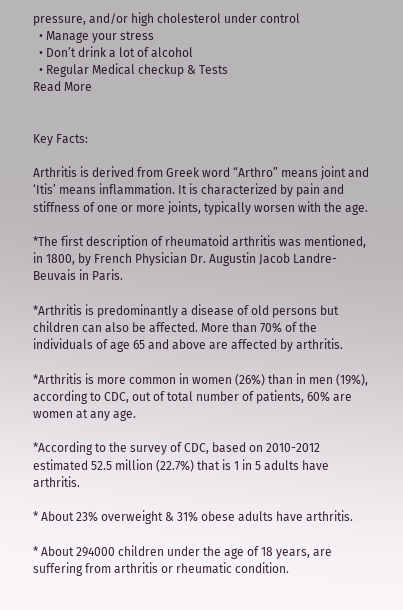pressure, and/or high cholesterol under control
  • Manage your stress
  • Don’t drink a lot of alcohol
  • Regular Medical checkup & Tests
Read More


Key Facts:

Arthritis is derived from Greek word “Arthro” means joint and ‘Itis’ means inflammation. It is characterized by pain and stiffness of one or more joints, typically worsen with the age.

*The first description of rheumatoid arthritis was mentioned, in 1800, by French Physician Dr. Augustin Jacob Landre-Beuvais in Paris.

*Arthritis is predominantly a disease of old persons but children can also be affected. More than 70% of the individuals of age 65 and above are affected by arthritis.

*Arthritis is more common in women (26%) than in men (19%), according to CDC, out of total number of patients, 60% are women at any age.

*According to the survey of CDC, based on 2010-2012 estimated 52.5 million (22.7%) that is 1 in 5 adults have arthritis.

* About 23% overweight & 31% obese adults have arthritis.

* About 294000 children under the age of 18 years, are suffering from arthritis or rheumatic condition.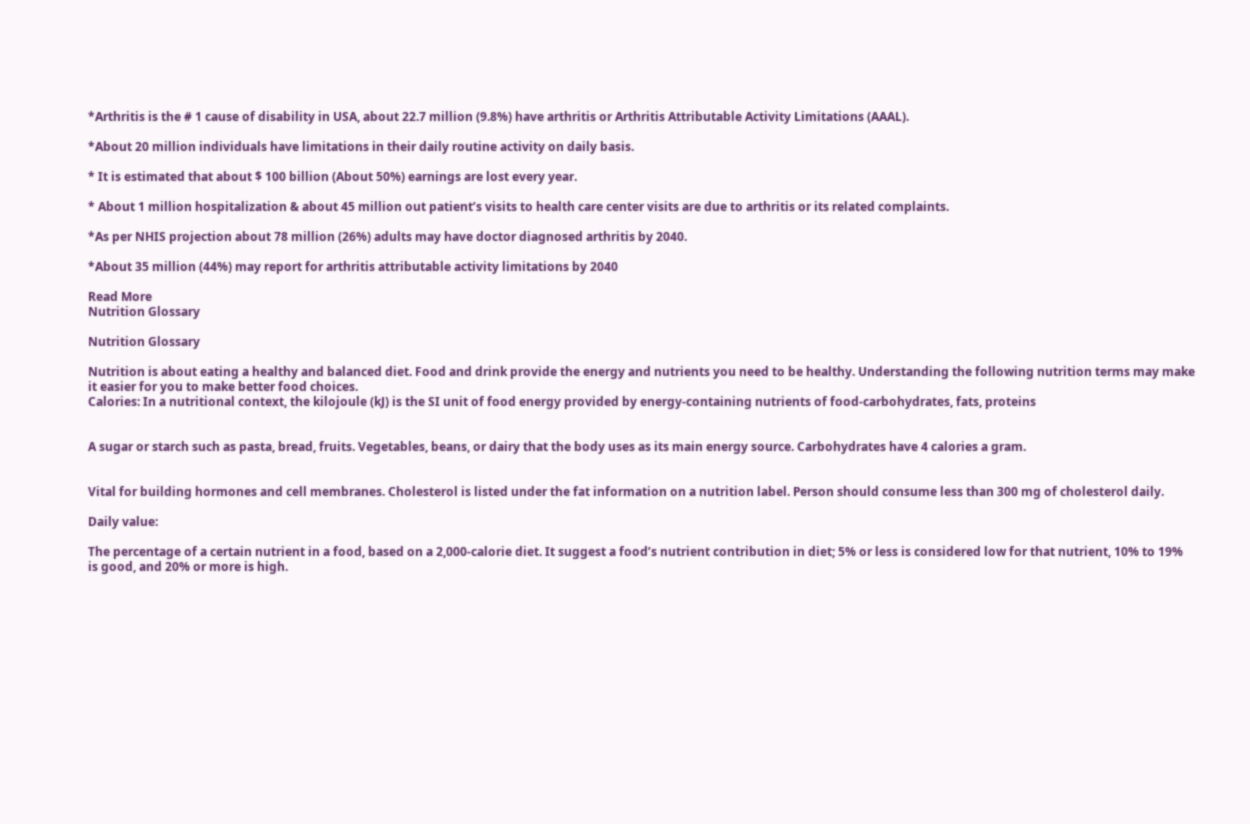*Arthritis is the # 1 cause of disability in USA, about 22.7 million (9.8%) have arthritis or Arthritis Attributable Activity Limitations (AAAL).

*About 20 million individuals have limitations in their daily routine activity on daily basis.

* It is estimated that about $ 100 billion (About 50%) earnings are lost every year.

* About 1 million hospitalization & about 45 million out patient’s visits to health care center visits are due to arthritis or its related complaints.

*As per NHIS projection about 78 million (26%) adults may have doctor diagnosed arthritis by 2040.

*About 35 million (44%) may report for arthritis attributable activity limitations by 2040

Read More
Nutrition Glossary

Nutrition Glossary

Nutrition is about eating a healthy and balanced diet. Food and drink provide the energy and nutrients you need to be healthy. Understanding the following nutrition terms may make it easier for you to make better food choices.
Calories: In a nutritional context, the kilojoule (kJ) is the SI unit of food energy provided by energy-containing nutrients of food-carbohydrates, fats, proteins


A sugar or starch such as pasta, bread, fruits. Vegetables, beans, or dairy that the body uses as its main energy source. Carbohydrates have 4 calories a gram.


Vital for building hormones and cell membranes. Cholesterol is listed under the fat information on a nutrition label. Person should consume less than 300 mg of cholesterol daily.

Daily value:

The percentage of a certain nutrient in a food, based on a 2,000-calorie diet. It suggest a food’s nutrient contribution in diet; 5% or less is considered low for that nutrient, 10% to 19% is good, and 20% or more is high.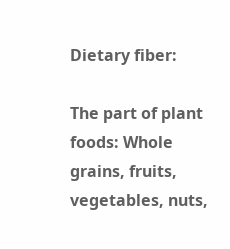Dietary fiber:

The part of plant foods: Whole grains, fruits, vegetables, nuts,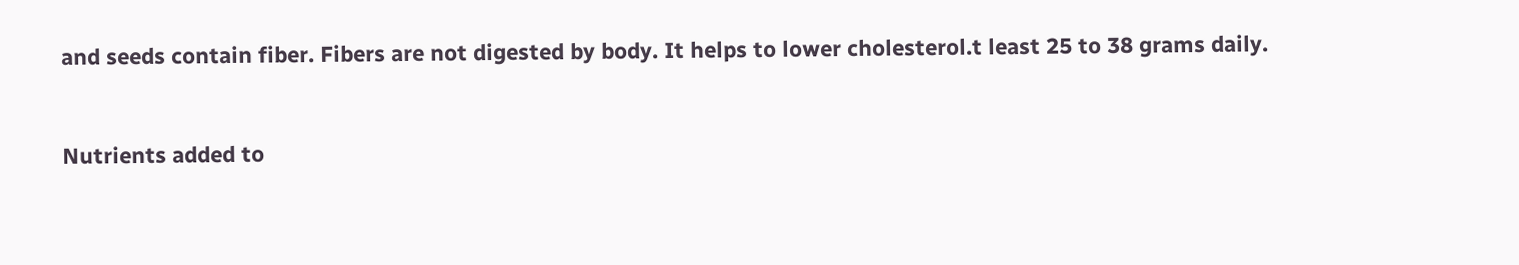and seeds contain fiber. Fibers are not digested by body. It helps to lower cholesterol.t least 25 to 38 grams daily.


Nutrients added to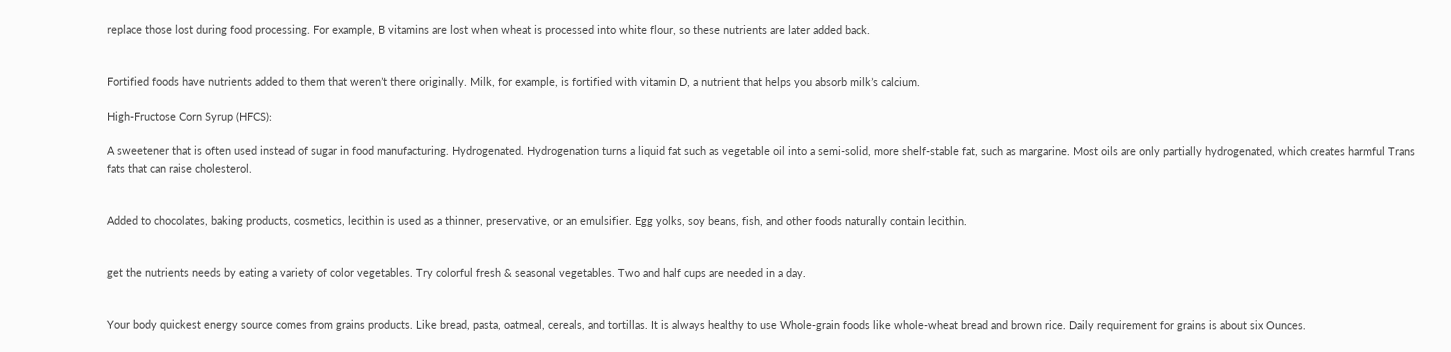replace those lost during food processing. For example, B vitamins are lost when wheat is processed into white flour, so these nutrients are later added back.


Fortified foods have nutrients added to them that weren’t there originally. Milk, for example, is fortified with vitamin D, a nutrient that helps you absorb milk’s calcium.

High-Fructose Corn Syrup (HFCS):

A sweetener that is often used instead of sugar in food manufacturing. Hydrogenated. Hydrogenation turns a liquid fat such as vegetable oil into a semi-solid, more shelf-stable fat, such as margarine. Most oils are only partially hydrogenated, which creates harmful Trans fats that can raise cholesterol.


Added to chocolates, baking products, cosmetics, lecithin is used as a thinner, preservative, or an emulsifier. Egg yolks, soy beans, fish, and other foods naturally contain lecithin.


get the nutrients needs by eating a variety of color vegetables. Try colorful fresh & seasonal vegetables. Two and half cups are needed in a day.


Your body quickest energy source comes from grains products. Like bread, pasta, oatmeal, cereals, and tortillas. It is always healthy to use Whole-grain foods like whole-wheat bread and brown rice. Daily requirement for grains is about six Ounces.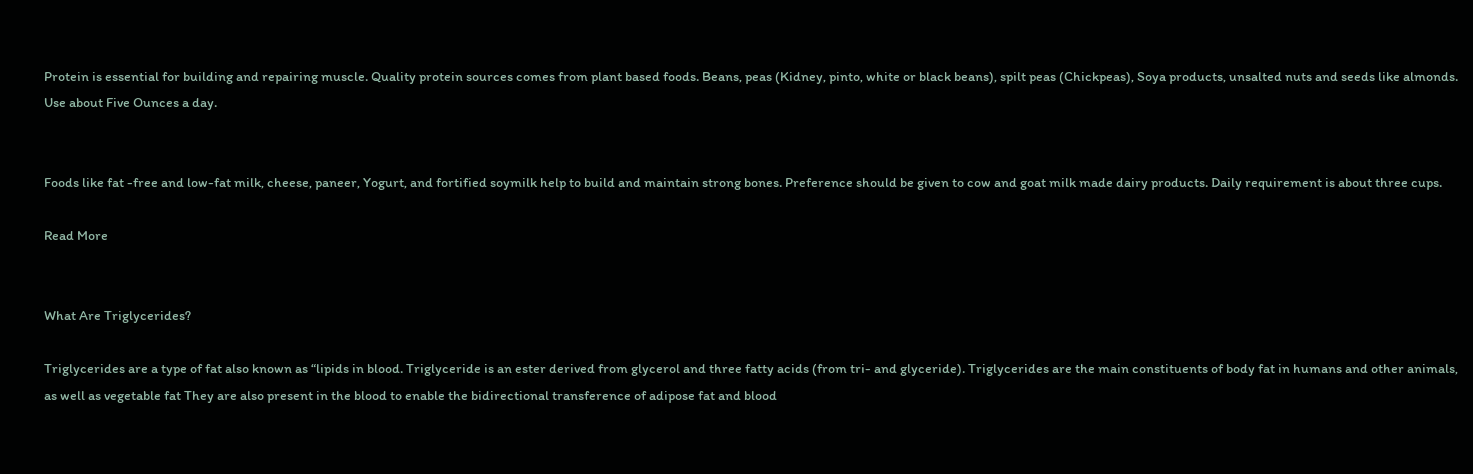Protein is essential for building and repairing muscle. Quality protein sources comes from plant based foods. Beans, peas (Kidney, pinto, white or black beans), spilt peas (Chickpeas), Soya products, unsalted nuts and seeds like almonds. Use about Five Ounces a day.


Foods like fat -free and low-fat milk, cheese, paneer, Yogurt, and fortified soymilk help to build and maintain strong bones. Preference should be given to cow and goat milk made dairy products. Daily requirement is about three cups.

Read More


What Are Triglycerides?

Triglycerides are a type of fat also known as “lipids in blood. Triglyceride is an ester derived from glycerol and three fatty acids (from tri- and glyceride). Triglycerides are the main constituents of body fat in humans and other animals, as well as vegetable fat They are also present in the blood to enable the bidirectional transference of adipose fat and blood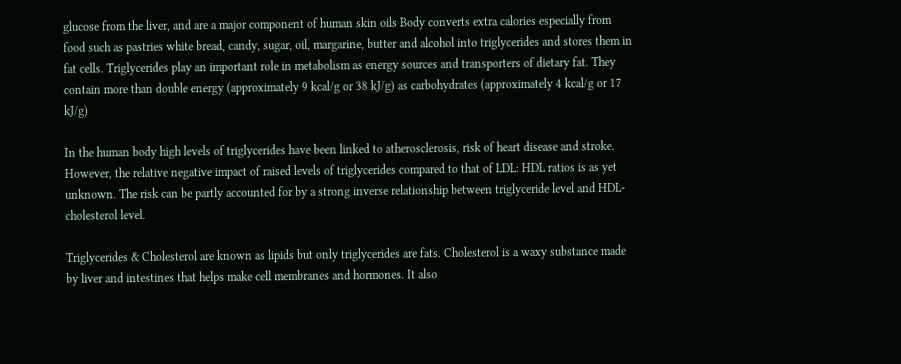glucose from the liver, and are a major component of human skin oils Body converts extra calories especially from food such as pastries white bread, candy, sugar, oil, margarine, butter and alcohol into triglycerides and stores them in fat cells. Triglycerides play an important role in metabolism as energy sources and transporters of dietary fat. They contain more than double energy (approximately 9 kcal/g or 38 kJ/g) as carbohydrates (approximately 4 kcal/g or 17 kJ/g)

In the human body high levels of triglycerides have been linked to atherosclerosis, risk of heart disease and stroke. However, the relative negative impact of raised levels of triglycerides compared to that of LDL: HDL ratios is as yet unknown. The risk can be partly accounted for by a strong inverse relationship between triglyceride level and HDL-cholesterol level.

Triglycerides & Cholesterol are known as lipids but only triglycerides are fats. Cholesterol is a waxy substance made by liver and intestines that helps make cell membranes and hormones. It also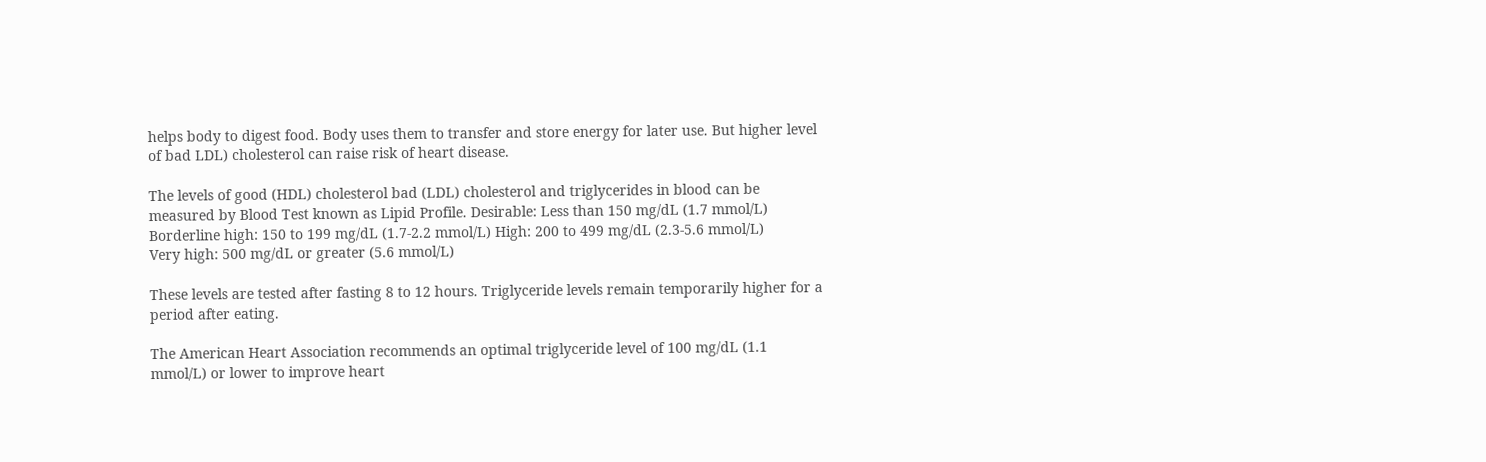helps body to digest food. Body uses them to transfer and store energy for later use. But higher level of bad LDL) cholesterol can raise risk of heart disease.

The levels of good (HDL) cholesterol bad (LDL) cholesterol and triglycerides in blood can be measured by Blood Test known as Lipid Profile. Desirable: Less than 150 mg/dL (1.7 mmol/L)
Borderline high: 150 to 199 mg/dL (1.7-2.2 mmol/L) High: 200 to 499 mg/dL (2.3-5.6 mmol/L)
Very high: 500 mg/dL or greater (5.6 mmol/L)

These levels are tested after fasting 8 to 12 hours. Triglyceride levels remain temporarily higher for a period after eating.

The American Heart Association recommends an optimal triglyceride level of 100 mg/dL (1.1 mmol/L) or lower to improve heart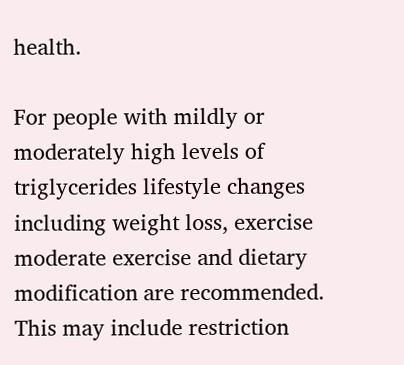health.

For people with mildly or moderately high levels of triglycerides lifestyle changes including weight loss, exercise moderate exercise and dietary modification are recommended. This may include restriction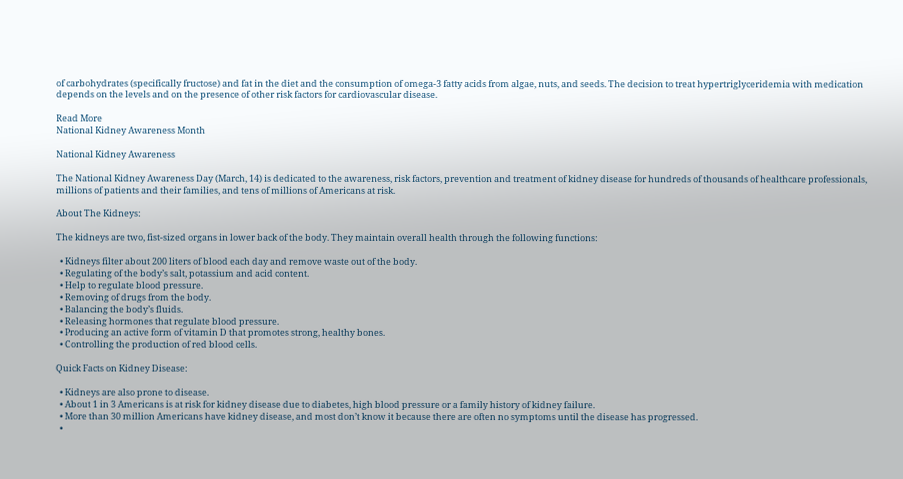of carbohydrates (specifically fructose) and fat in the diet and the consumption of omega-3 fatty acids from algae, nuts, and seeds. The decision to treat hypertriglyceridemia with medication depends on the levels and on the presence of other risk factors for cardiovascular disease.

Read More
National Kidney Awareness Month

National Kidney Awareness

The National Kidney Awareness Day (March, 14) is dedicated to the awareness, risk factors, prevention and treatment of kidney disease for hundreds of thousands of healthcare professionals, millions of patients and their families, and tens of millions of Americans at risk.

About The Kidneys:

The kidneys are two, fist-sized organs in lower back of the body. They maintain overall health through the following functions:

  • Kidneys filter about 200 liters of blood each day and remove waste out of the body.
  • Regulating of the body’s salt, potassium and acid content.
  • Help to regulate blood pressure.
  • Removing of drugs from the body.
  • Balancing the body’s fluids.
  • Releasing hormones that regulate blood pressure.
  • Producing an active form of vitamin D that promotes strong, healthy bones.
  • Controlling the production of red blood cells.

Quick Facts on Kidney Disease:

  • Kidneys are also prone to disease.
  • About 1 in 3 Americans is at risk for kidney disease due to diabetes, high blood pressure or a family history of kidney failure.
  • More than 30 million Americans have kidney disease, and most don’t know it because there are often no symptoms until the disease has progressed.
  •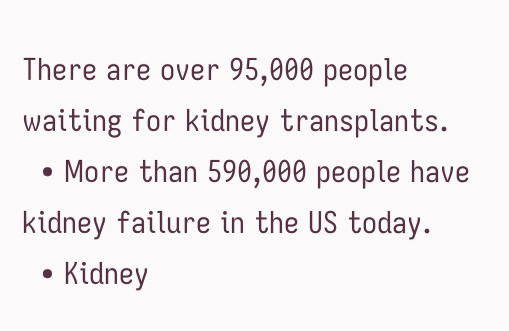There are over 95,000 people waiting for kidney transplants.
  • More than 590,000 people have kidney failure in the US today.
  • Kidney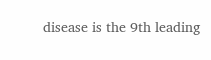disease is the 9th leading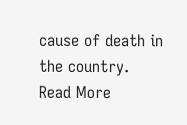cause of death in the country.
Read More